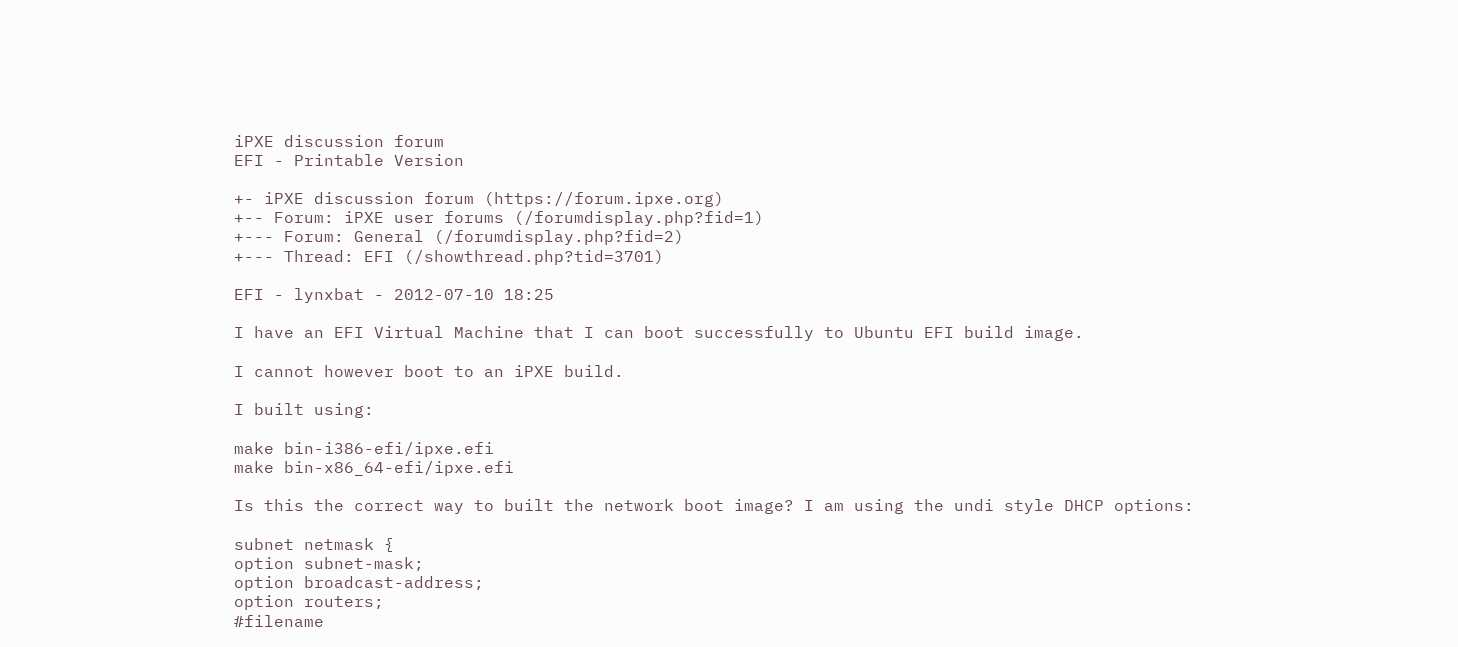iPXE discussion forum
EFI - Printable Version

+- iPXE discussion forum (https://forum.ipxe.org)
+-- Forum: iPXE user forums (/forumdisplay.php?fid=1)
+--- Forum: General (/forumdisplay.php?fid=2)
+--- Thread: EFI (/showthread.php?tid=3701)

EFI - lynxbat - 2012-07-10 18:25

I have an EFI Virtual Machine that I can boot successfully to Ubuntu EFI build image.

I cannot however boot to an iPXE build.

I built using:

make bin-i386-efi/ipxe.efi
make bin-x86_64-efi/ipxe.efi

Is this the correct way to built the network boot image? I am using the undi style DHCP options:

subnet netmask {
option subnet-mask;
option broadcast-address;
option routers;
#filename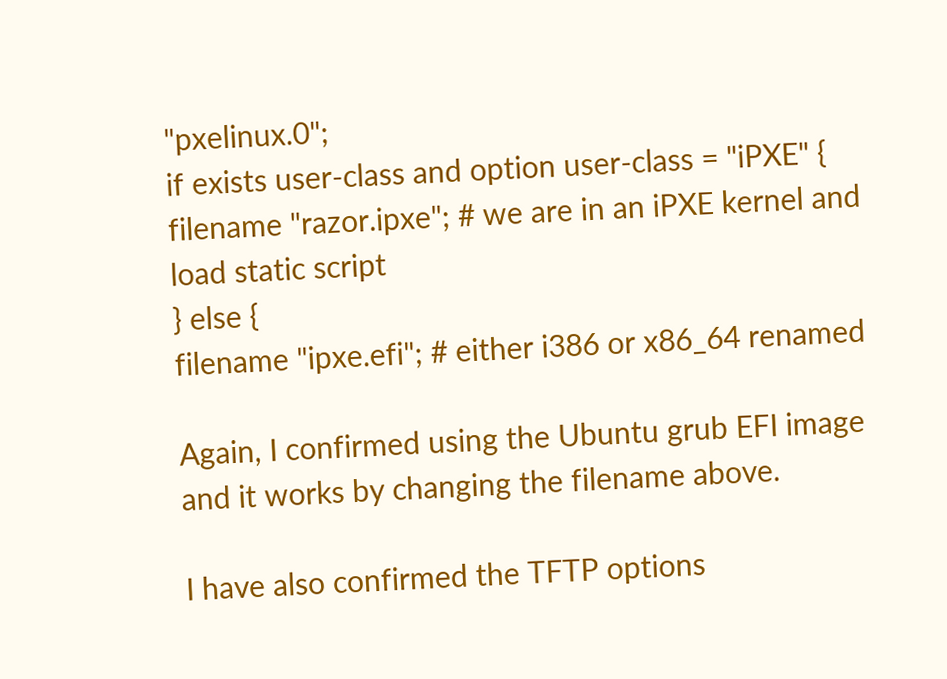"pxelinux.0";
if exists user-class and option user-class = "iPXE" {
filename "razor.ipxe"; # we are in an iPXE kernel and load static script
} else {
filename "ipxe.efi"; # either i386 or x86_64 renamed

Again, I confirmed using the Ubuntu grub EFI image and it works by changing the filename above.

I have also confirmed the TFTP options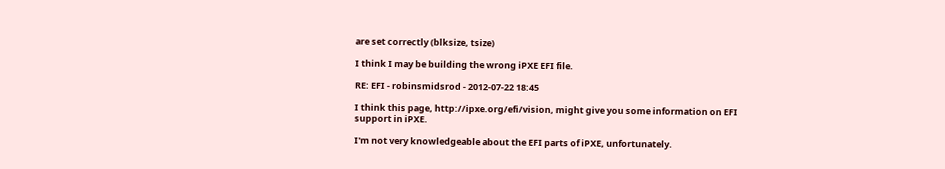are set correctly (blksize, tsize)

I think I may be building the wrong iPXE EFI file.

RE: EFI - robinsmidsrod - 2012-07-22 18:45

I think this page, http://ipxe.org/efi/vision, might give you some information on EFI support in iPXE.

I'm not very knowledgeable about the EFI parts of iPXE, unfortunately.